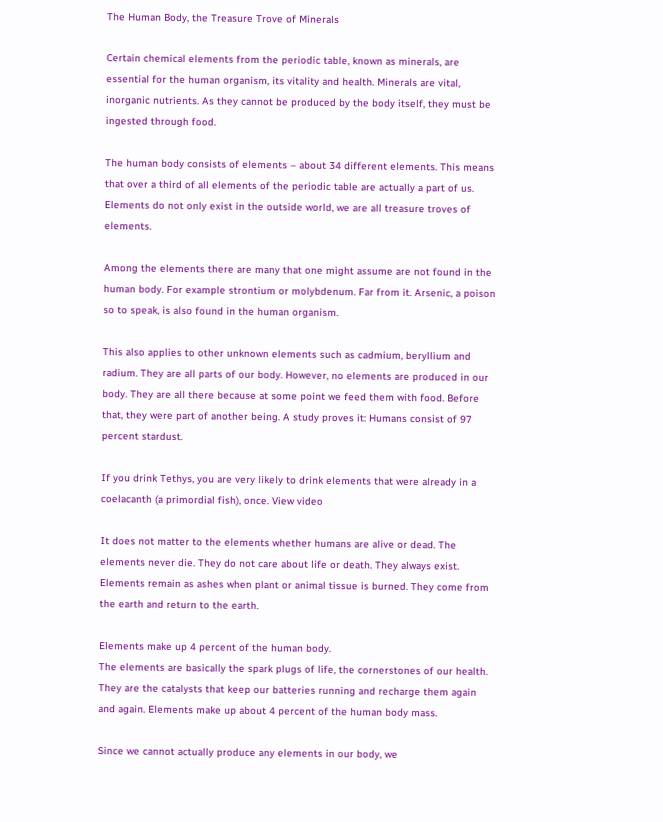The Human Body, the Treasure Trove of Minerals

Certain chemical elements from the periodic table, known as minerals, are essential for the human organism, its vitality and health. Minerals are vital, inorganic nutrients. As they cannot be produced by the body itself, they must be ingested through food.

The human body consists of elements – about 34 different elements. This means that over a third of all elements of the periodic table are actually a part of us. Elements do not only exist in the outside world, we are all treasure troves of elements.

Among the elements there are many that one might assume are not found in the human body. For example strontium or molybdenum. Far from it. Arsenic, a poison so to speak, is also found in the human organism.

This also applies to other unknown elements such as cadmium, beryllium and radium. They are all parts of our body. However, no elements are produced in our body. They are all there because at some point we feed them with food. Before that, they were part of another being. A study proves it: Humans consist of 97 percent stardust.

If you drink Tethys, you are very likely to drink elements that were already in a coelacanth (a primordial fish), once. View video

It does not matter to the elements whether humans are alive or dead. The elements never die. They do not care about life or death. They always exist. Elements remain as ashes when plant or animal tissue is burned. They come from the earth and return to the earth.

Elements make up 4 percent of the human body.
The elements are basically the spark plugs of life, the cornerstones of our health. They are the catalysts that keep our batteries running and recharge them again and again. Elements make up about 4 percent of the human body mass.

Since we cannot actually produce any elements in our body, we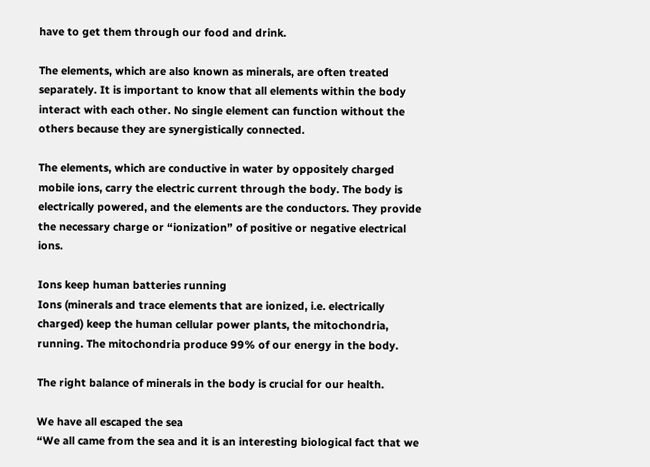have to get them through our food and drink.

The elements, which are also known as minerals, are often treated separately. It is important to know that all elements within the body interact with each other. No single element can function without the others because they are synergistically connected.

The elements, which are conductive in water by oppositely charged mobile ions, carry the electric current through the body. The body is electrically powered, and the elements are the conductors. They provide the necessary charge or “ionization” of positive or negative electrical ions.

Ions keep human batteries running
Ions (minerals and trace elements that are ionized, i.e. electrically charged) keep the human cellular power plants, the mitochondria, running. The mitochondria produce 99% of our energy in the body.

The right balance of minerals in the body is crucial for our health.

We have all escaped the sea
“We all came from the sea and it is an interesting biological fact that we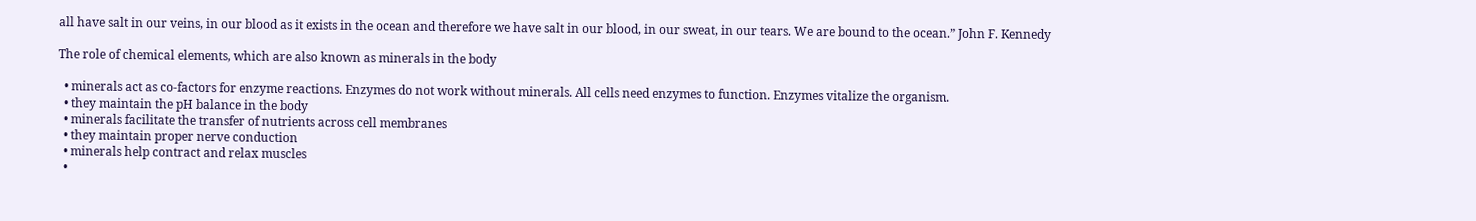all have salt in our veins, in our blood as it exists in the ocean and therefore we have salt in our blood, in our sweat, in our tears. We are bound to the ocean.” John F. Kennedy

The role of chemical elements, which are also known as minerals in the body

  • minerals act as co-factors for enzyme reactions. Enzymes do not work without minerals. All cells need enzymes to function. Enzymes vitalize the organism.
  • they maintain the pH balance in the body
  • minerals facilitate the transfer of nutrients across cell membranes
  • they maintain proper nerve conduction
  • minerals help contract and relax muscles
  •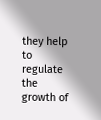they help to regulate the growth of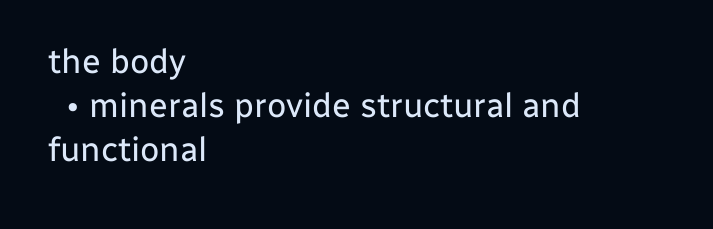the body
  • minerals provide structural and functional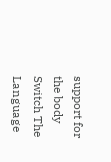support for the body
Switch The Language